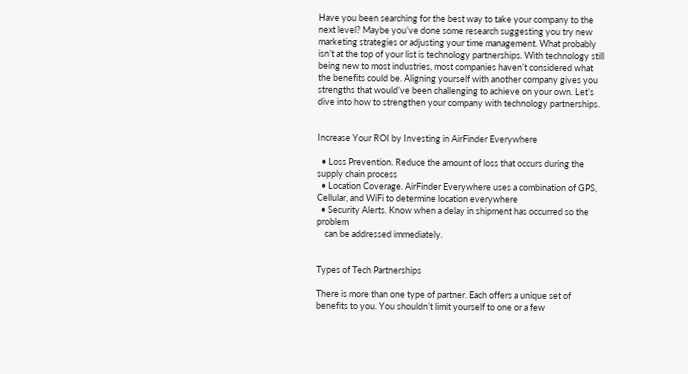Have you been searching for the best way to take your company to the next level? Maybe you’ve done some research suggesting you try new marketing strategies or adjusting your time management. What probably isn’t at the top of your list is technology partnerships. With technology still being new to most industries, most companies haven’t considered what the benefits could be. Aligning yourself with another company gives you strengths that would’ve been challenging to achieve on your own. Let’s dive into how to strengthen your company with technology partnerships.


Increase Your ROI by Investing in AirFinder Everywhere

  • Loss Prevention. Reduce the amount of loss that occurs during the supply chain process
  • Location Coverage. AirFinder Everywhere uses a combination of GPS, Cellular, and WiFi to determine location everywhere
  • Security Alerts. Know when a delay in shipment has occurred so the problem
    can be addressed immediately.


Types of Tech Partnerships

There is more than one type of partner. Each offers a unique set of benefits to you. You shouldn’t limit yourself to one or a few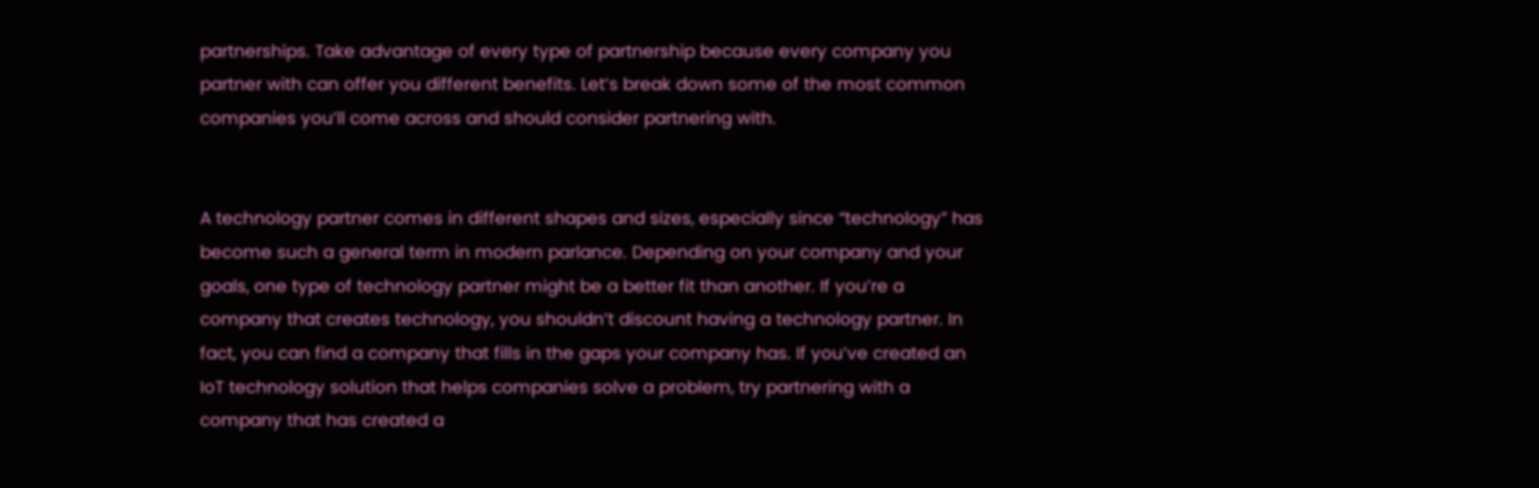partnerships. Take advantage of every type of partnership because every company you partner with can offer you different benefits. Let’s break down some of the most common companies you’ll come across and should consider partnering with.


A technology partner comes in different shapes and sizes, especially since “technology” has become such a general term in modern parlance. Depending on your company and your goals, one type of technology partner might be a better fit than another. If you’re a company that creates technology, you shouldn’t discount having a technology partner. In fact, you can find a company that fills in the gaps your company has. If you’ve created an IoT technology solution that helps companies solve a problem, try partnering with a company that has created a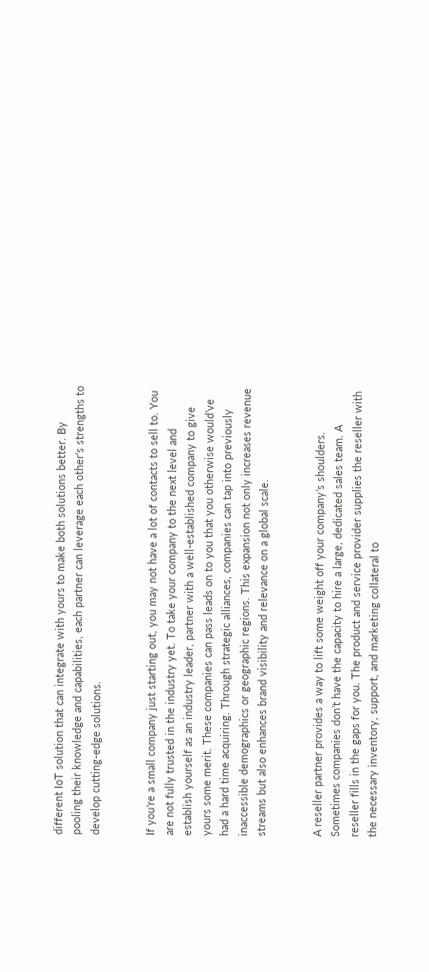different IoT solution that can integrate with yours to make both solutions better. By pooling their knowledge and capabilities, each partner can leverage each other's strengths to develop cutting-edge solutions.


If you’re a small company just starting out, you may not have a lot of contacts to sell to. You are not fully trusted in the industry yet. To take your company to the next level and establish yourself as an industry leader, partner with a well-established company to give yours some merit. These companies can pass leads on to you that you otherwise would’ve had a hard time acquiring. Through strategic alliances, companies can tap into previously inaccessible demographics or geographic regions. This expansion not only increases revenue streams but also enhances brand visibility and relevance on a global scale.


A reseller partner provides a way to lift some weight off your company’s shoulders. Sometimes companies don’t have the capacity to hire a large, dedicated sales team. A reseller fills in the gaps for you. The product and service provider supplies the reseller with the necessary inventory, support, and marketing collateral to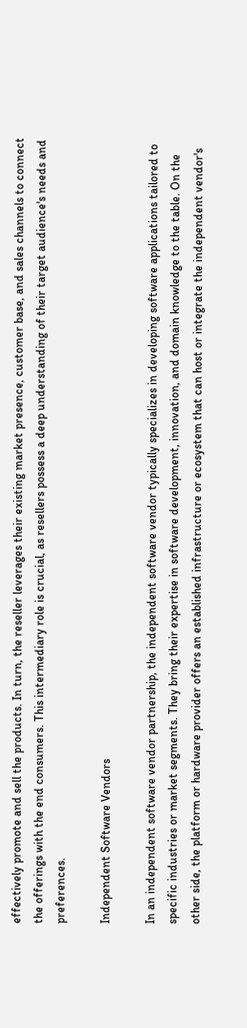effectively promote and sell the products. In turn, the reseller leverages their existing market presence, customer base, and sales channels to connect the offerings with the end consumers. This intermediary role is crucial, as resellers possess a deep understanding of their target audience's needs and preferences.

Independent Software Vendors

In an independent software vendor partnership, the independent software vendor typically specializes in developing software applications tailored to specific industries or market segments. They bring their expertise in software development, innovation, and domain knowledge to the table. On the other side, the platform or hardware provider offers an established infrastructure or ecosystem that can host or integrate the independent vendor's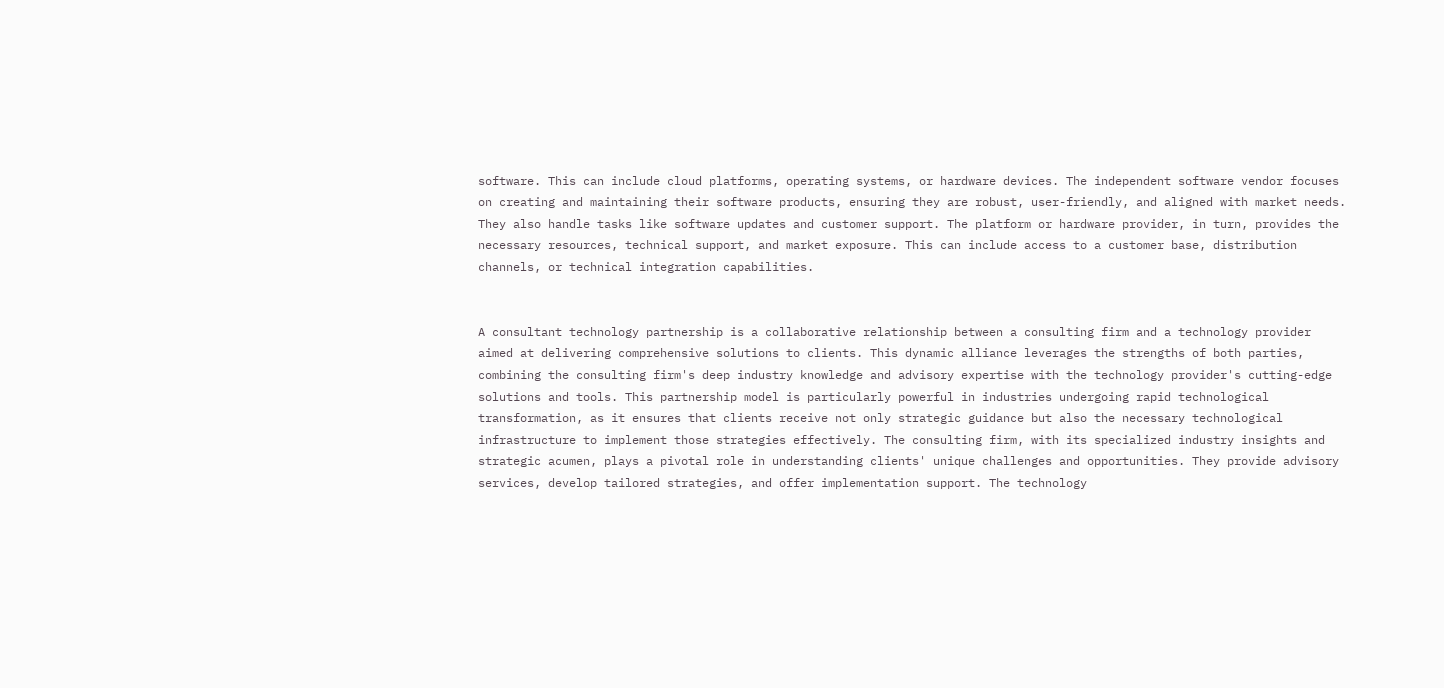software. This can include cloud platforms, operating systems, or hardware devices. The independent software vendor focuses on creating and maintaining their software products, ensuring they are robust, user-friendly, and aligned with market needs. They also handle tasks like software updates and customer support. The platform or hardware provider, in turn, provides the necessary resources, technical support, and market exposure. This can include access to a customer base, distribution channels, or technical integration capabilities.


A consultant technology partnership is a collaborative relationship between a consulting firm and a technology provider aimed at delivering comprehensive solutions to clients. This dynamic alliance leverages the strengths of both parties, combining the consulting firm's deep industry knowledge and advisory expertise with the technology provider's cutting-edge solutions and tools. This partnership model is particularly powerful in industries undergoing rapid technological transformation, as it ensures that clients receive not only strategic guidance but also the necessary technological infrastructure to implement those strategies effectively. The consulting firm, with its specialized industry insights and strategic acumen, plays a pivotal role in understanding clients' unique challenges and opportunities. They provide advisory services, develop tailored strategies, and offer implementation support. The technology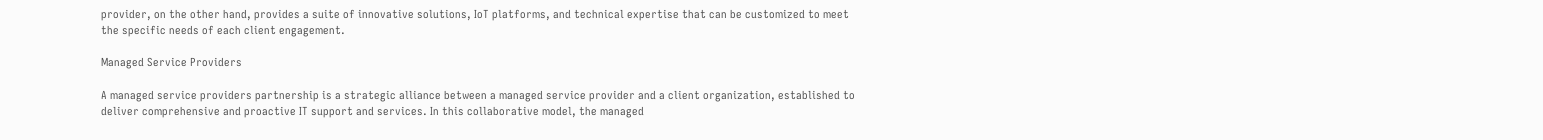provider, on the other hand, provides a suite of innovative solutions, IoT platforms, and technical expertise that can be customized to meet the specific needs of each client engagement.

Managed Service Providers

A managed service providers partnership is a strategic alliance between a managed service provider and a client organization, established to deliver comprehensive and proactive IT support and services. In this collaborative model, the managed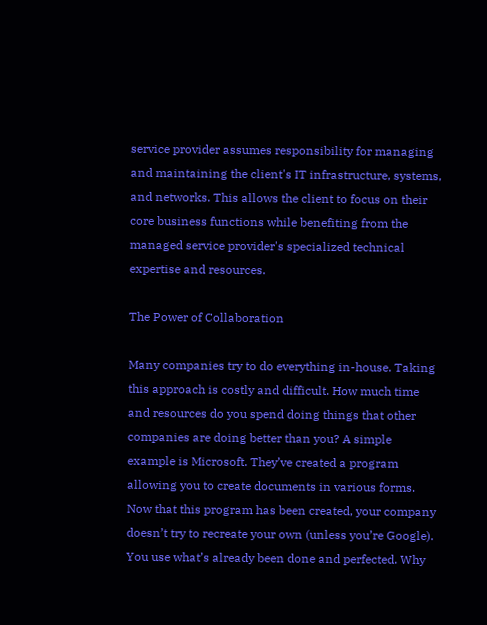service provider assumes responsibility for managing and maintaining the client's IT infrastructure, systems, and networks. This allows the client to focus on their core business functions while benefiting from the managed service provider's specialized technical expertise and resources.

The Power of Collaboration

Many companies try to do everything in-house. Taking this approach is costly and difficult. How much time and resources do you spend doing things that other companies are doing better than you? A simple example is Microsoft. They’ve created a program allowing you to create documents in various forms. Now that this program has been created, your company doesn’t try to recreate your own (unless you’re Google). You use what’s already been done and perfected. Why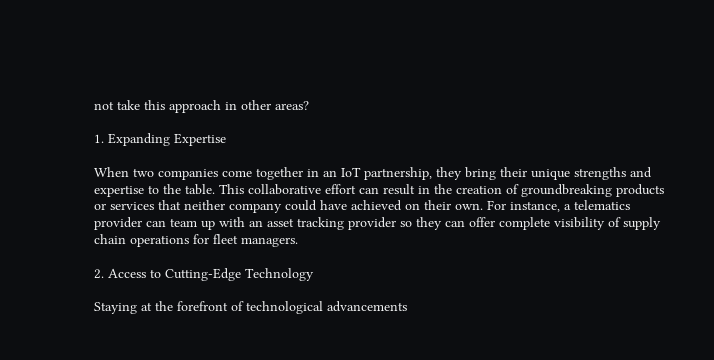not take this approach in other areas?

1. Expanding Expertise

When two companies come together in an IoT partnership, they bring their unique strengths and expertise to the table. This collaborative effort can result in the creation of groundbreaking products or services that neither company could have achieved on their own. For instance, a telematics provider can team up with an asset tracking provider so they can offer complete visibility of supply chain operations for fleet managers.

2. Access to Cutting-Edge Technology

Staying at the forefront of technological advancements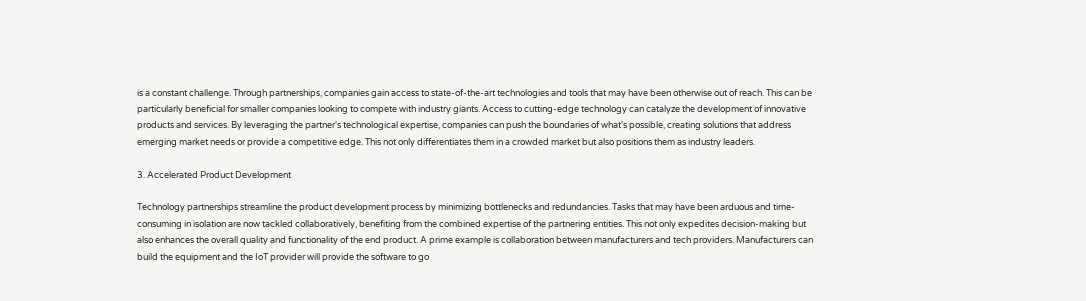is a constant challenge. Through partnerships, companies gain access to state-of-the-art technologies and tools that may have been otherwise out of reach. This can be particularly beneficial for smaller companies looking to compete with industry giants. Access to cutting-edge technology can catalyze the development of innovative products and services. By leveraging the partner's technological expertise, companies can push the boundaries of what's possible, creating solutions that address emerging market needs or provide a competitive edge. This not only differentiates them in a crowded market but also positions them as industry leaders.

3. Accelerated Product Development

Technology partnerships streamline the product development process by minimizing bottlenecks and redundancies. Tasks that may have been arduous and time-consuming in isolation are now tackled collaboratively, benefiting from the combined expertise of the partnering entities. This not only expedites decision-making but also enhances the overall quality and functionality of the end product. A prime example is collaboration between manufacturers and tech providers. Manufacturers can build the equipment and the IoT provider will provide the software to go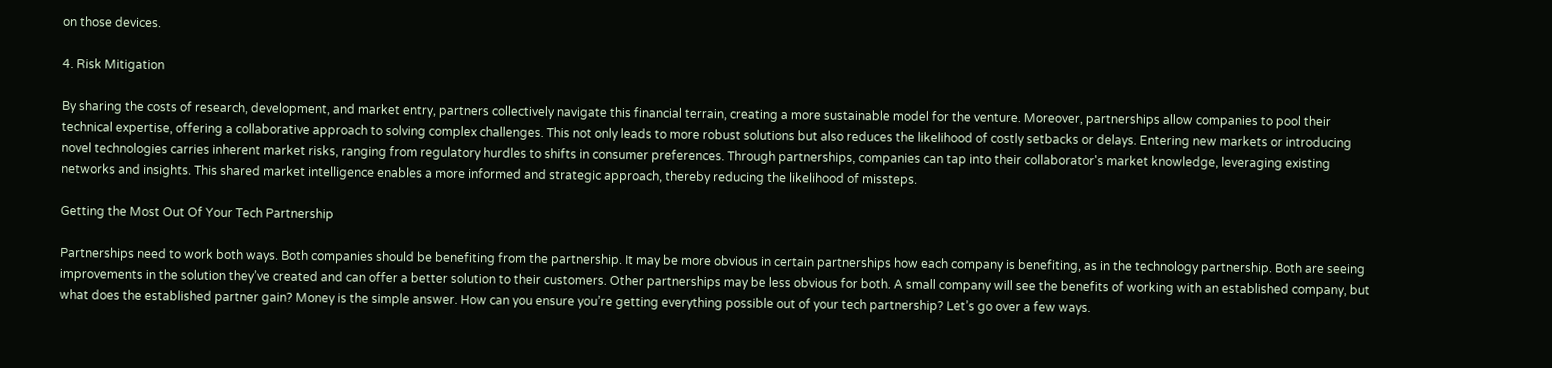on those devices.

4. Risk Mitigation

By sharing the costs of research, development, and market entry, partners collectively navigate this financial terrain, creating a more sustainable model for the venture. Moreover, partnerships allow companies to pool their technical expertise, offering a collaborative approach to solving complex challenges. This not only leads to more robust solutions but also reduces the likelihood of costly setbacks or delays. Entering new markets or introducing novel technologies carries inherent market risks, ranging from regulatory hurdles to shifts in consumer preferences. Through partnerships, companies can tap into their collaborator's market knowledge, leveraging existing networks and insights. This shared market intelligence enables a more informed and strategic approach, thereby reducing the likelihood of missteps.

Getting the Most Out Of Your Tech Partnership

Partnerships need to work both ways. Both companies should be benefiting from the partnership. It may be more obvious in certain partnerships how each company is benefiting, as in the technology partnership. Both are seeing improvements in the solution they’ve created and can offer a better solution to their customers. Other partnerships may be less obvious for both. A small company will see the benefits of working with an established company, but what does the established partner gain? Money is the simple answer. How can you ensure you’re getting everything possible out of your tech partnership? Let’s go over a few ways.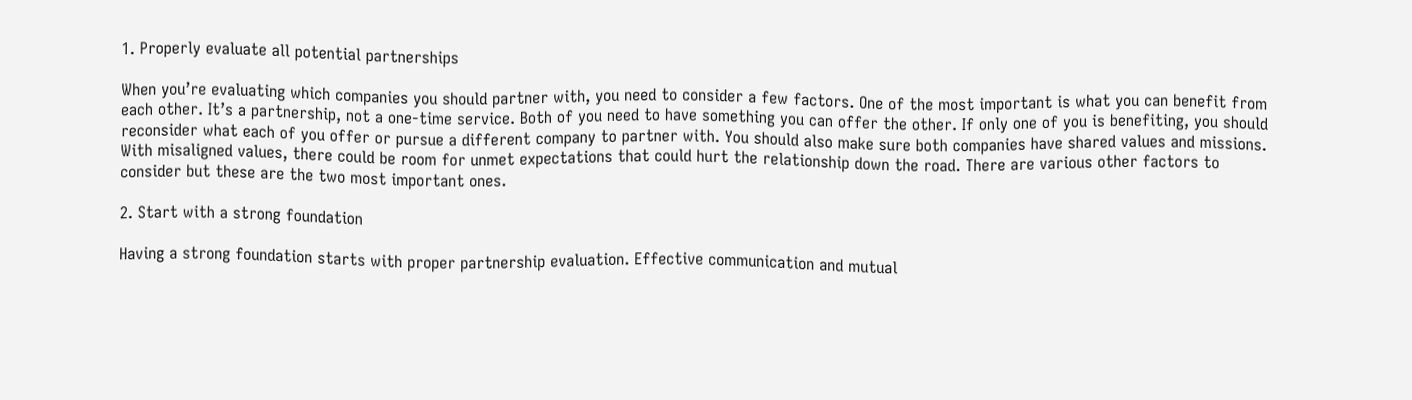1. Properly evaluate all potential partnerships

When you’re evaluating which companies you should partner with, you need to consider a few factors. One of the most important is what you can benefit from each other. It’s a partnership, not a one-time service. Both of you need to have something you can offer the other. If only one of you is benefiting, you should reconsider what each of you offer or pursue a different company to partner with. You should also make sure both companies have shared values and missions. With misaligned values, there could be room for unmet expectations that could hurt the relationship down the road. There are various other factors to consider but these are the two most important ones.

2. Start with a strong foundation

Having a strong foundation starts with proper partnership evaluation. Effective communication and mutual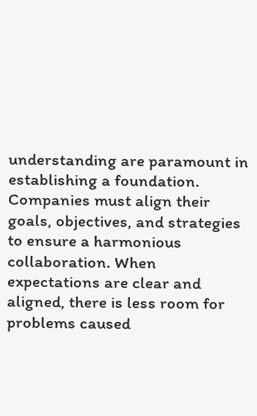understanding are paramount in establishing a foundation. Companies must align their goals, objectives, and strategies to ensure a harmonious collaboration. When expectations are clear and aligned, there is less room for problems caused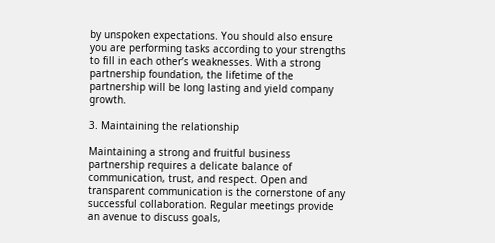by unspoken expectations. You should also ensure you are performing tasks according to your strengths to fill in each other’s weaknesses. With a strong partnership foundation, the lifetime of the partnership will be long lasting and yield company growth.

3. Maintaining the relationship

Maintaining a strong and fruitful business partnership requires a delicate balance of communication, trust, and respect. Open and transparent communication is the cornerstone of any successful collaboration. Regular meetings provide an avenue to discuss goals,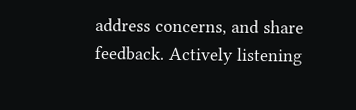address concerns, and share feedback. Actively listening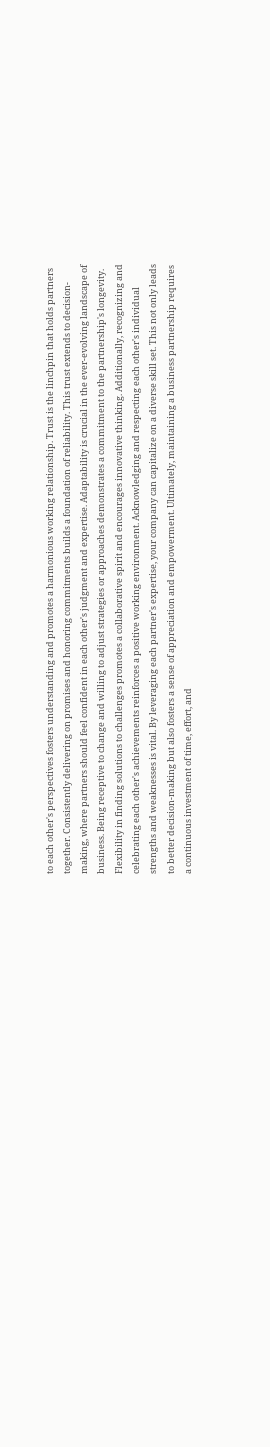to each other's perspectives fosters understanding and promotes a harmonious working relationship. Trust is the linchpin that holds partners together. Consistently delivering on promises and honoring commitments builds a foundation of reliability. This trust extends to decision-making, where partners should feel confident in each other's judgment and expertise. Adaptability is crucial in the ever-evolving landscape of business. Being receptive to change and willing to adjust strategies or approaches demonstrates a commitment to the partnership's longevity. Flexibility in finding solutions to challenges promotes a collaborative spirit and encourages innovative thinking. Additionally, recognizing and celebrating each other's achievements reinforces a positive working environment. Acknowledging and respecting each other's individual strengths and weaknesses is vital. By leveraging each partner's expertise, your company can capitalize on a diverse skill set. This not only leads to better decision-making but also fosters a sense of appreciation and empowerment. Ultimately, maintaining a business partnership requires a continuous investment of time, effort, and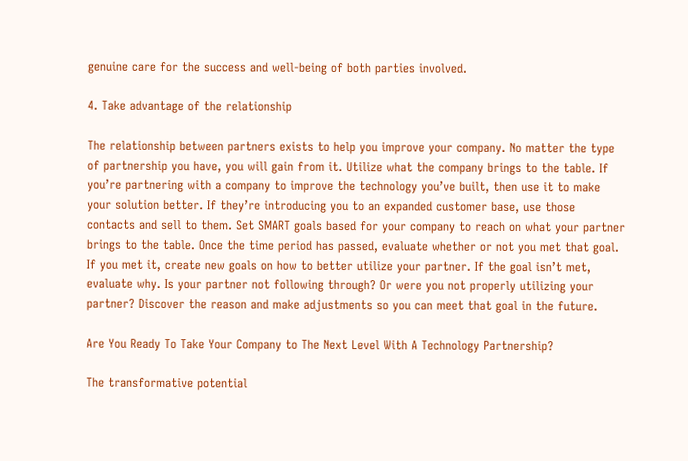genuine care for the success and well-being of both parties involved.

4. Take advantage of the relationship

The relationship between partners exists to help you improve your company. No matter the type of partnership you have, you will gain from it. Utilize what the company brings to the table. If you’re partnering with a company to improve the technology you’ve built, then use it to make your solution better. If they’re introducing you to an expanded customer base, use those contacts and sell to them. Set SMART goals based for your company to reach on what your partner brings to the table. Once the time period has passed, evaluate whether or not you met that goal. If you met it, create new goals on how to better utilize your partner. If the goal isn’t met, evaluate why. Is your partner not following through? Or were you not properly utilizing your partner? Discover the reason and make adjustments so you can meet that goal in the future.

Are You Ready To Take Your Company to The Next Level With A Technology Partnership?

The transformative potential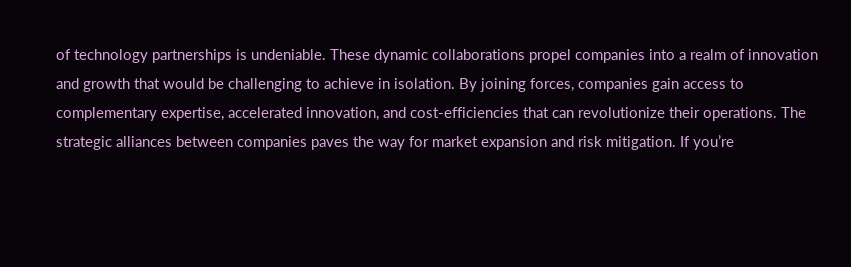of technology partnerships is undeniable. These dynamic collaborations propel companies into a realm of innovation and growth that would be challenging to achieve in isolation. By joining forces, companies gain access to complementary expertise, accelerated innovation, and cost-efficiencies that can revolutionize their operations. The strategic alliances between companies paves the way for market expansion and risk mitigation. If you’re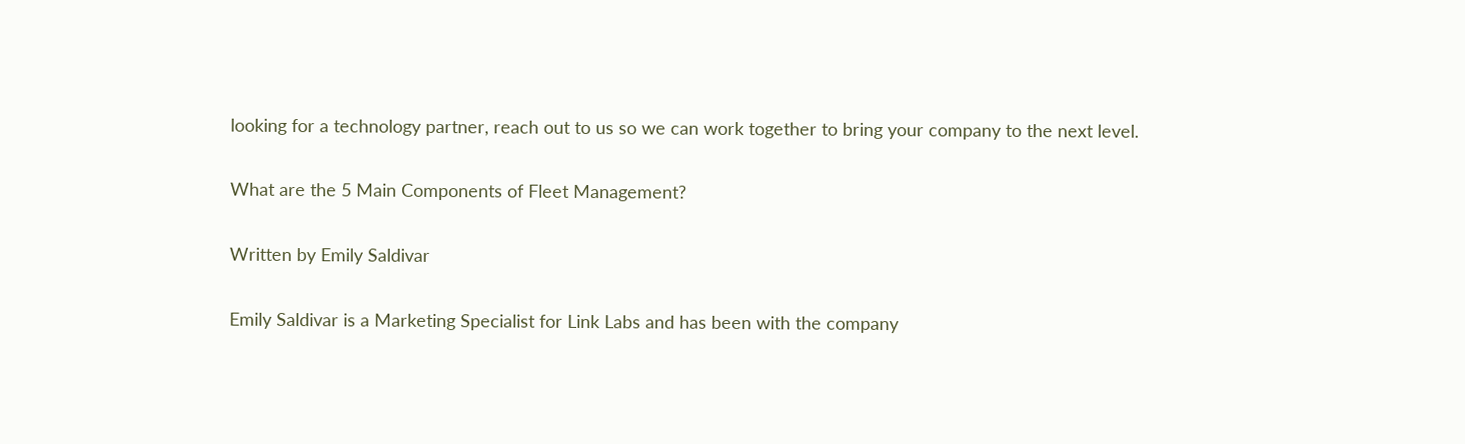looking for a technology partner, reach out to us so we can work together to bring your company to the next level.

What are the 5 Main Components of Fleet Management?

Written by Emily Saldivar

Emily Saldivar is a Marketing Specialist for Link Labs and has been with the company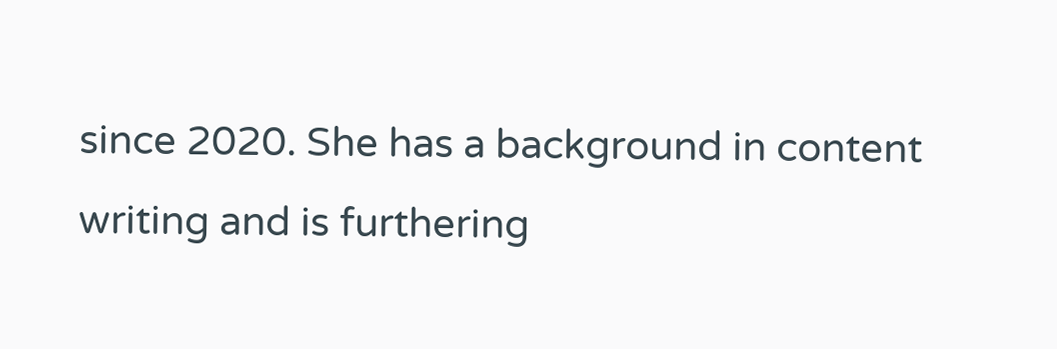since 2020. She has a background in content writing and is furthering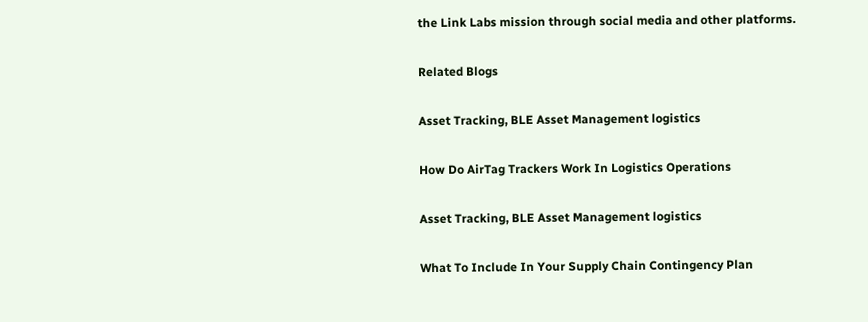the Link Labs mission through social media and other platforms.

Related Blogs

Asset Tracking, BLE Asset Management logistics

How Do AirTag Trackers Work In Logistics Operations

Asset Tracking, BLE Asset Management logistics

What To Include In Your Supply Chain Contingency Plan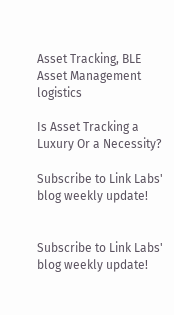Asset Tracking, BLE Asset Management logistics

Is Asset Tracking a Luxury Or a Necessity?

Subscribe to Link Labs' blog weekly update!


Subscribe to Link Labs' blog weekly update!